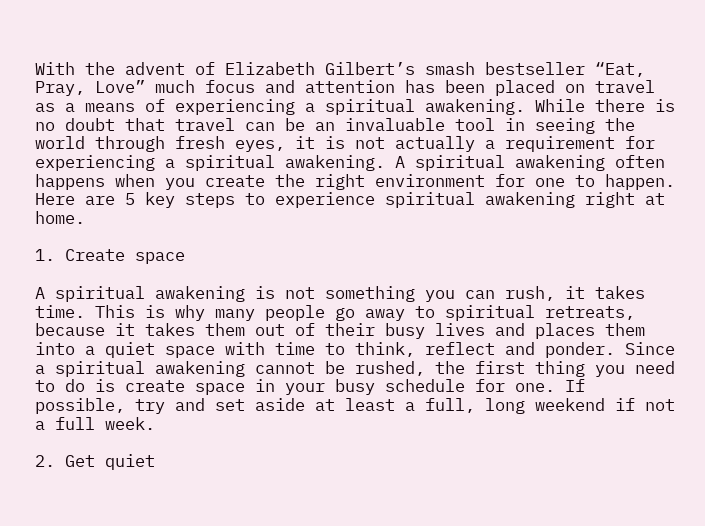With the advent of Elizabeth Gilbert’s smash bestseller “Eat, Pray, Love” much focus and attention has been placed on travel as a means of experiencing a spiritual awakening. While there is no doubt that travel can be an invaluable tool in seeing the world through fresh eyes, it is not actually a requirement for experiencing a spiritual awakening. A spiritual awakening often happens when you create the right environment for one to happen. Here are 5 key steps to experience spiritual awakening right at home.

1. Create space

A spiritual awakening is not something you can rush, it takes time. This is why many people go away to spiritual retreats, because it takes them out of their busy lives and places them into a quiet space with time to think, reflect and ponder. Since a spiritual awakening cannot be rushed, the first thing you need to do is create space in your busy schedule for one. If possible, try and set aside at least a full, long weekend if not a full week.

2. Get quiet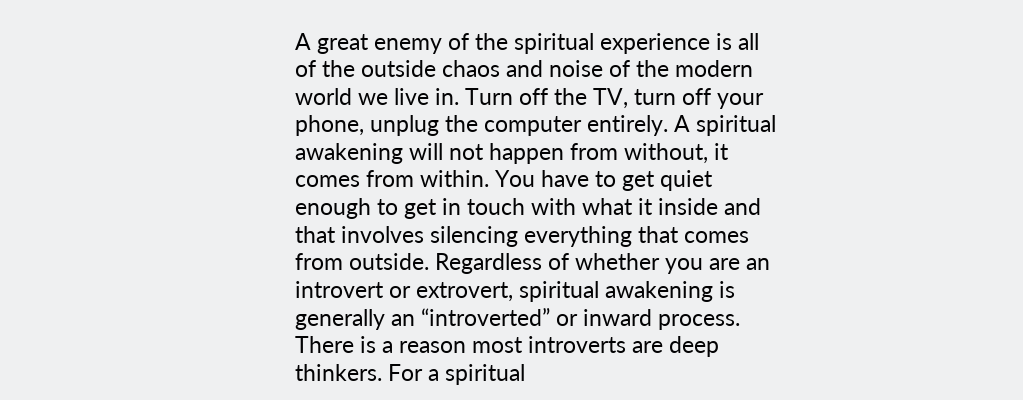A great enemy of the spiritual experience is all of the outside chaos and noise of the modern world we live in. Turn off the TV, turn off your phone, unplug the computer entirely. A spiritual awakening will not happen from without, it comes from within. You have to get quiet enough to get in touch with what it inside and that involves silencing everything that comes from outside. Regardless of whether you are an introvert or extrovert, spiritual awakening is generally an “introverted” or inward process. There is a reason most introverts are deep thinkers. For a spiritual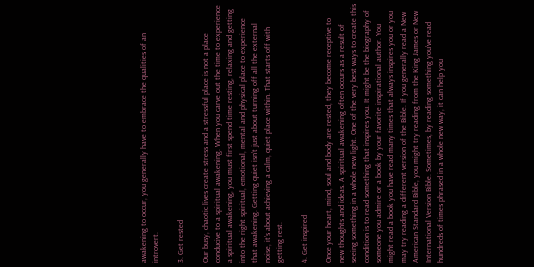awakening to occur, you generally have to embrace the qualities of an introvert.

3. Get rested

Our busy, chaotic lives create stress and a stressful place is not a place conducive to a spiritual awakening. When you carve out the time to experience a spiritual awakening, you must first spend time resting, relaxing and getting into the right spiritual, emotional, mental and physical place to experience that awakening. Getting quiet isn’t just about turning off all the external noise, it’s about achieving a calm, quiet place within. That starts off with getting rest.

4. Get inspired

Once your heart, mind, soul and body are rested, they become receptive to new thoughts and ideas. A spiritual awakening often occurs as a result of seeing something in a whole new light. One of the very best ways to create this condition is to read something that inspires you. It might be the biography of someone you admire or a book by your favorite inspirational author. You might read a book you have read many times that always inspires you or you may try reading a different version of the Bible. If you generally read a New American Standard Bible, you might try reading from the King James or New International Version Bible. Sometimes, by reading something you’ve read hundreds of times phrased in a whole new way, it can help you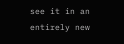see it in an entirely new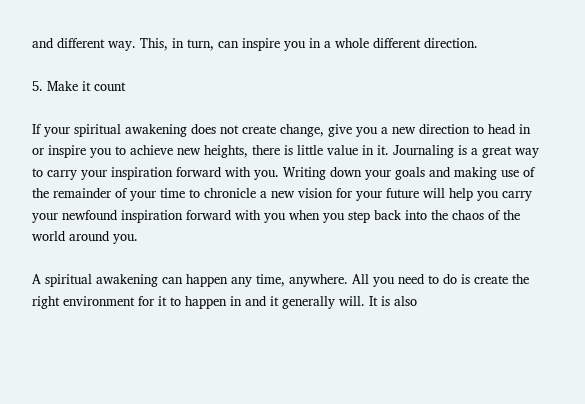and different way. This, in turn, can inspire you in a whole different direction.

5. Make it count

If your spiritual awakening does not create change, give you a new direction to head in or inspire you to achieve new heights, there is little value in it. Journaling is a great way to carry your inspiration forward with you. Writing down your goals and making use of the remainder of your time to chronicle a new vision for your future will help you carry your newfound inspiration forward with you when you step back into the chaos of the world around you.

A spiritual awakening can happen any time, anywhere. All you need to do is create the right environment for it to happen in and it generally will. It is also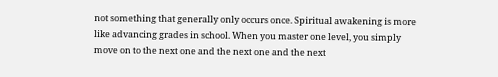not something that generally only occurs once. Spiritual awakening is more like advancing grades in school. When you master one level, you simply move on to the next one and the next one and the next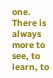one. There is always more to see, to learn, to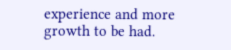experience and more growth to be had.